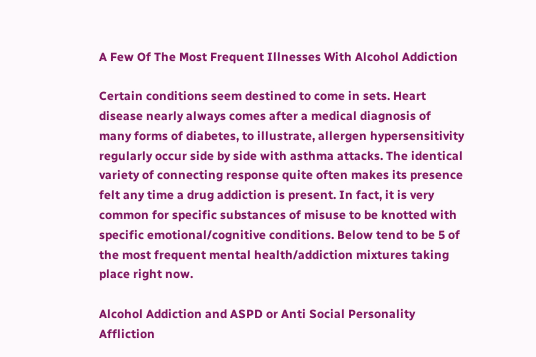A Few Of The Most Frequent Illnesses With Alcohol Addiction

Certain conditions seem destined to come in sets. Heart disease nearly always comes after a medical diagnosis of many forms of diabetes, to illustrate, allergen hypersensitivity regularly occur side by side with asthma attacks. The identical variety of connecting response quite often makes its presence felt any time a drug addiction is present. In fact, it is very common for specific substances of misuse to be knotted with specific emotional/cognitive conditions. Below tend to be 5 of the most frequent mental health/addiction mixtures taking place right now.

Alcohol Addiction and ASPD or Anti Social Personality Affliction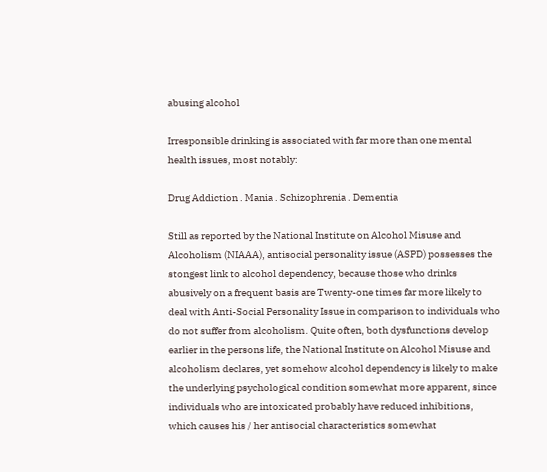abusing alcohol

Irresponsible drinking is associated with far more than one mental health issues, most notably:

Drug Addiction . Mania . Schizophrenia . Dementia

Still as reported by the National Institute on Alcohol Misuse and Alcoholism (NIAAA), antisocial personality issue (ASPD) possesses the stongest link to alcohol dependency, because those who drinks abusively on a frequent basis are Twenty-one times far more likely to deal with Anti-Social Personality Issue in comparison to individuals who do not suffer from alcoholism. Quite often, both dysfunctions develop earlier in the persons life, the National Institute on Alcohol Misuse and alcoholism declares, yet somehow alcohol dependency is likely to make the underlying psychological condition somewhat more apparent, since individuals who are intoxicated probably have reduced inhibitions, which causes his / her antisocial characteristics somewhat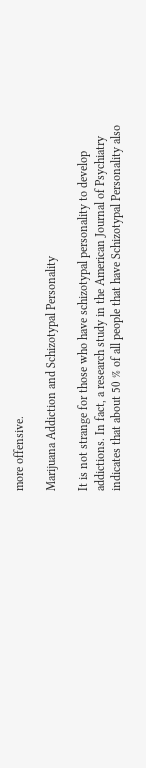more offensive.

Marijuana Addiction and Schizotypal Personality

It is not strange for those who have schizotypal personality to develop addictions. In fact, a research study in the American Journal of Psychiatry indicates that about 50 % of all people that have Schizotypal Personality also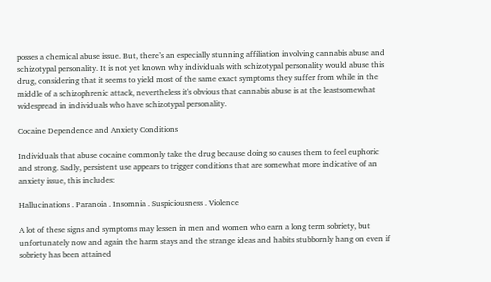posses a chemical abuse issue. But, there’s an especially stunning affiliation involving cannabis abuse and schizotypal personality. It is not yet known why individuals with schizotypal personality would abuse this drug, considering that it seems to yield most of the same exact symptoms they suffer from while in the middle of a schizophrenic attack, nevertheless it's obvious that cannabis abuse is at the leastsomewhat widespread in individuals who have schizotypal personality.

Cocaine Dependence and Anxiety Conditions

Individuals that abuse cocaine commonly take the drug because doing so causes them to feel euphoric and strong. Sadly, persistent use appears to trigger conditions that are somewhat more indicative of an anxiety issue, this includes:

Hallucinations . Paranoia . Insomnia . Suspiciousness . Violence

A lot of these signs and symptoms may lessen in men and women who earn a long term sobriety, but unfortunately now and again the harm stays and the strange ideas and habits stubbornly hang on even if sobriety has been attained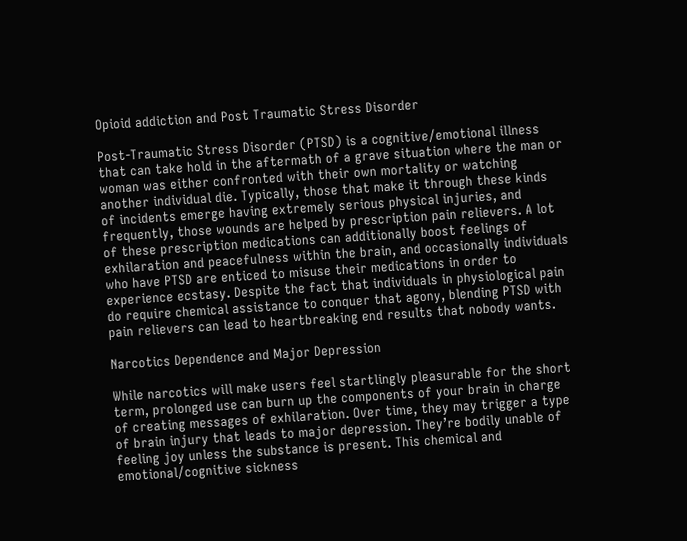Opioid addiction and Post Traumatic Stress Disorder

Post-Traumatic Stress Disorder (PTSD) is a cognitive/emotional illness that can take hold in the aftermath of a grave situation where the man or woman was either confronted with their own mortality or watching another individual die. Typically, those that make it through these kinds of incidents emerge having extremely serious physical injuries, and frequently, those wounds are helped by prescription pain relievers. A lot of these prescription medications can additionally boost feelings of exhilaration and peacefulness within the brain, and occasionally individuals who have PTSD are enticed to misuse their medications in order to experience ecstasy. Despite the fact that individuals in physiological pain do require chemical assistance to conquer that agony, blending PTSD with pain relievers can lead to heartbreaking end results that nobody wants.

Narcotics Dependence and Major Depression

While narcotics will make users feel startlingly pleasurable for the short term, prolonged use can burn up the components of your brain in charge of creating messages of exhilaration. Over time, they may trigger a type of brain injury that leads to major depression. They’re bodily unable of feeling joy unless the substance is present. This chemical and emotional/cognitive sickness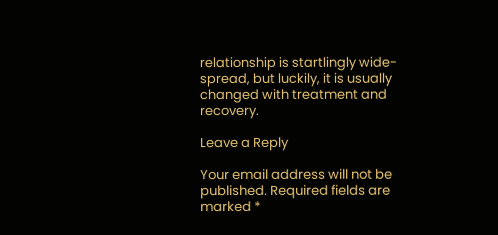relationship is startlingly wide-spread, but luckily, it is usually changed with treatment and recovery.

Leave a Reply

Your email address will not be published. Required fields are marked *